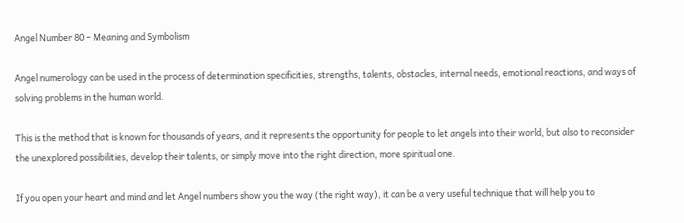Angel Number 80 – Meaning and Symbolism

Angel numerology can be used in the process of determination specificities, strengths, talents, obstacles, internal needs, emotional reactions, and ways of solving problems in the human world.

This is the method that is known for thousands of years, and it represents the opportunity for people to let angels into their world, but also to reconsider the unexplored possibilities, develop their talents, or simply move into the right direction, more spiritual one.

If you open your heart and mind and let Angel numbers show you the way (the right way), it can be a very useful technique that will help you to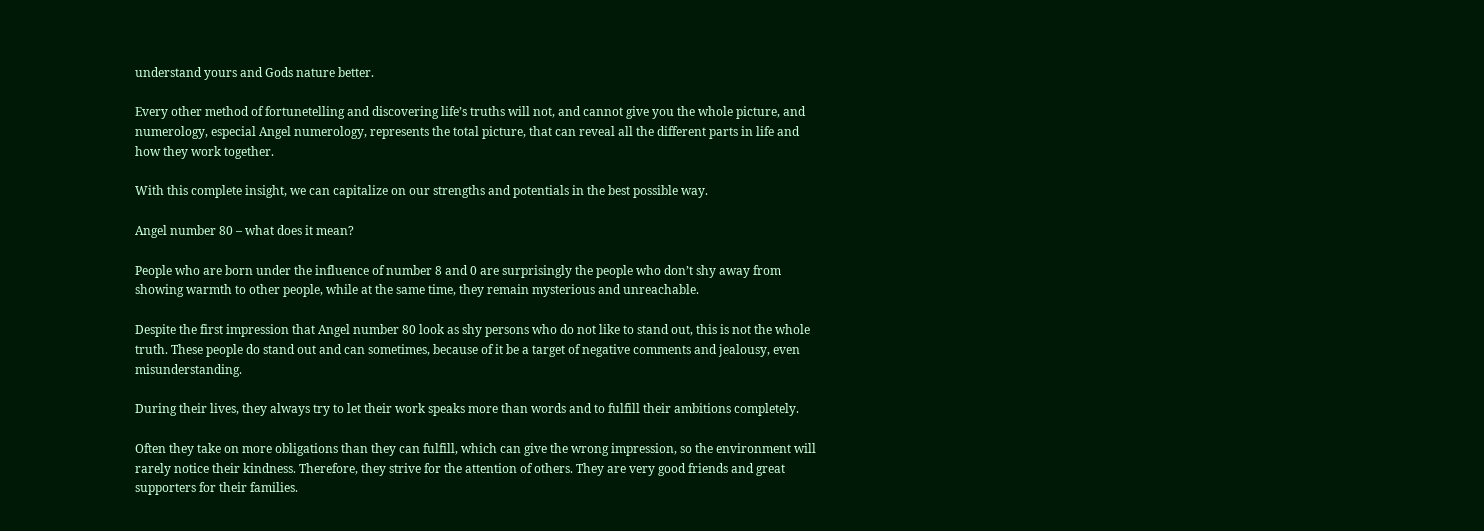understand yours and Gods nature better.

Every other method of fortunetelling and discovering life’s truths will not, and cannot give you the whole picture, and numerology, especial Angel numerology, represents the total picture, that can reveal all the different parts in life and how they work together.

With this complete insight, we can capitalize on our strengths and potentials in the best possible way.

Angel number 80 – what does it mean?

People who are born under the influence of number 8 and 0 are surprisingly the people who don’t shy away from showing warmth to other people, while at the same time, they remain mysterious and unreachable.

Despite the first impression that Angel number 80 look as shy persons who do not like to stand out, this is not the whole truth. These people do stand out and can sometimes, because of it be a target of negative comments and jealousy, even misunderstanding.

During their lives, they always try to let their work speaks more than words and to fulfill their ambitions completely.

Often they take on more obligations than they can fulfill, which can give the wrong impression, so the environment will rarely notice their kindness. Therefore, they strive for the attention of others. They are very good friends and great supporters for their families.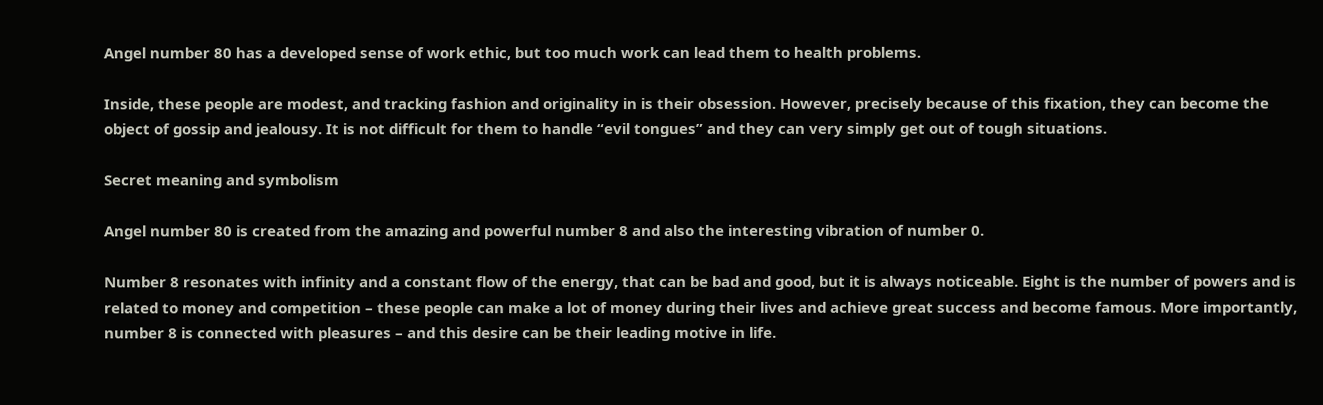Angel number 80 has a developed sense of work ethic, but too much work can lead them to health problems.

Inside, these people are modest, and tracking fashion and originality in is their obsession. However, precisely because of this fixation, they can become the object of gossip and jealousy. It is not difficult for them to handle “evil tongues” and they can very simply get out of tough situations.

Secret meaning and symbolism

Angel number 80 is created from the amazing and powerful number 8 and also the interesting vibration of number 0.

Number 8 resonates with infinity and a constant flow of the energy, that can be bad and good, but it is always noticeable. Eight is the number of powers and is related to money and competition – these people can make a lot of money during their lives and achieve great success and become famous. More importantly, number 8 is connected with pleasures – and this desire can be their leading motive in life.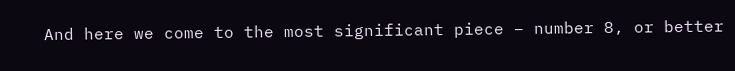And here we come to the most significant piece – number 8, or better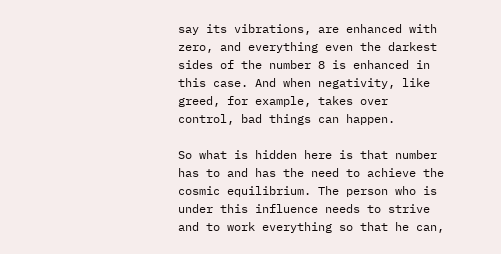say its vibrations, are enhanced with zero, and everything even the darkest sides of the number 8 is enhanced in this case. And when negativity, like greed, for example, takes over control, bad things can happen.

So what is hidden here is that number has to and has the need to achieve the cosmic equilibrium. The person who is under this influence needs to strive and to work everything so that he can,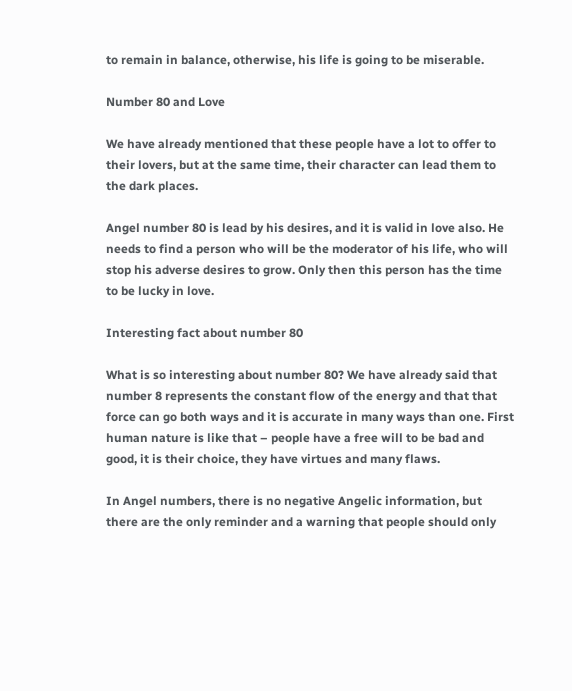to remain in balance, otherwise, his life is going to be miserable.

Number 80 and Love

We have already mentioned that these people have a lot to offer to their lovers, but at the same time, their character can lead them to the dark places.

Angel number 80 is lead by his desires, and it is valid in love also. He needs to find a person who will be the moderator of his life, who will stop his adverse desires to grow. Only then this person has the time to be lucky in love.

Interesting fact about number 80

What is so interesting about number 80? We have already said that number 8 represents the constant flow of the energy and that that force can go both ways and it is accurate in many ways than one. First human nature is like that – people have a free will to be bad and good, it is their choice, they have virtues and many flaws.

In Angel numbers, there is no negative Angelic information, but there are the only reminder and a warning that people should only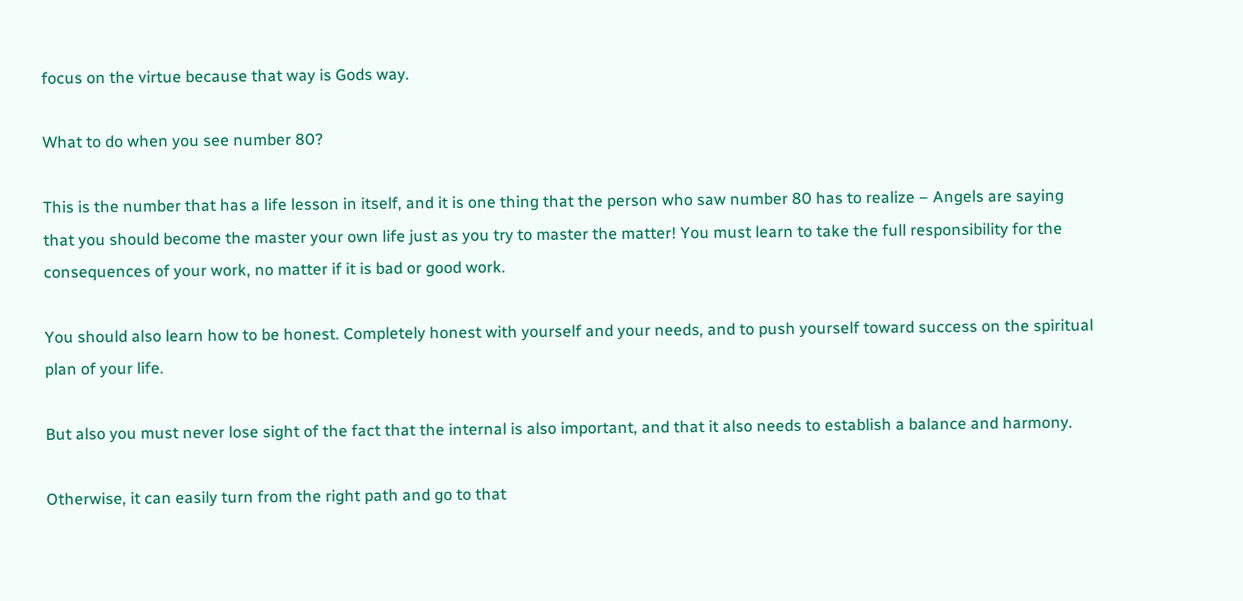focus on the virtue because that way is Gods way.

What to do when you see number 80?

This is the number that has a life lesson in itself, and it is one thing that the person who saw number 80 has to realize – Angels are saying that you should become the master your own life just as you try to master the matter! You must learn to take the full responsibility for the consequences of your work, no matter if it is bad or good work.

You should also learn how to be honest. Completely honest with yourself and your needs, and to push yourself toward success on the spiritual plan of your life.

But also you must never lose sight of the fact that the internal is also important, and that it also needs to establish a balance and harmony.

Otherwise, it can easily turn from the right path and go to that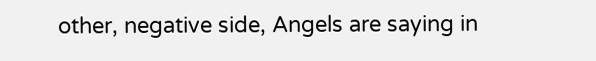other, negative side, Angels are saying in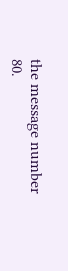the message number 80.